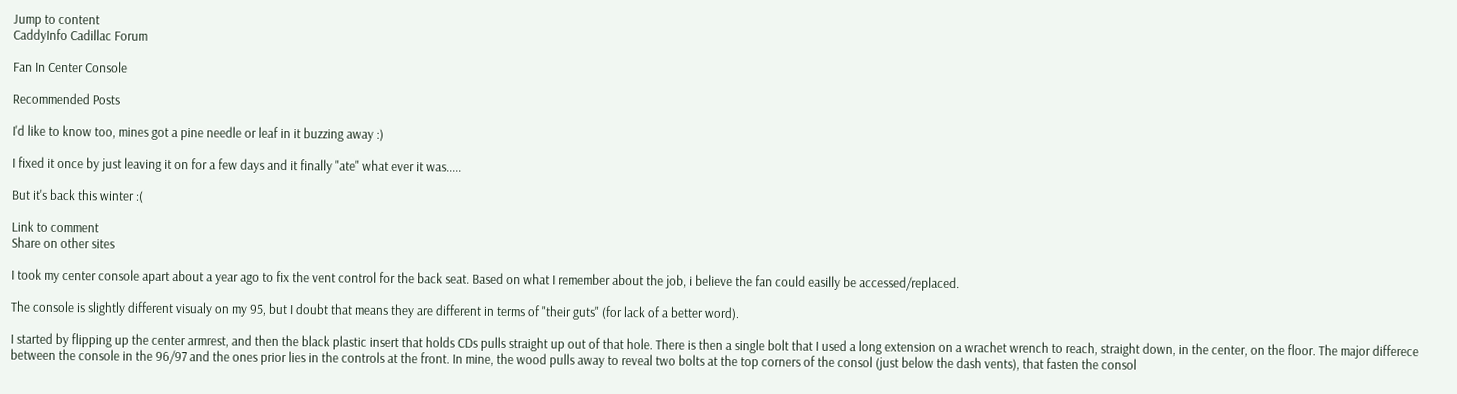Jump to content
CaddyInfo Cadillac Forum

Fan In Center Console

Recommended Posts

I'd like to know too, mines got a pine needle or leaf in it buzzing away :)

I fixed it once by just leaving it on for a few days and it finally "ate" what ever it was.....

But it's back this winter :(

Link to comment
Share on other sites

I took my center console apart about a year ago to fix the vent control for the back seat. Based on what I remember about the job, i believe the fan could easilly be accessed/replaced.

The console is slightly different visualy on my 95, but I doubt that means they are different in terms of "their guts" (for lack of a better word).

I started by flipping up the center armrest, and then the black plastic insert that holds CDs pulls straight up out of that hole. There is then a single bolt that I used a long extension on a wrachet wrench to reach, straight down, in the center, on the floor. The major differece between the console in the 96/97 and the ones prior lies in the controls at the front. In mine, the wood pulls away to reveal two bolts at the top corners of the consol (just below the dash vents), that fasten the consol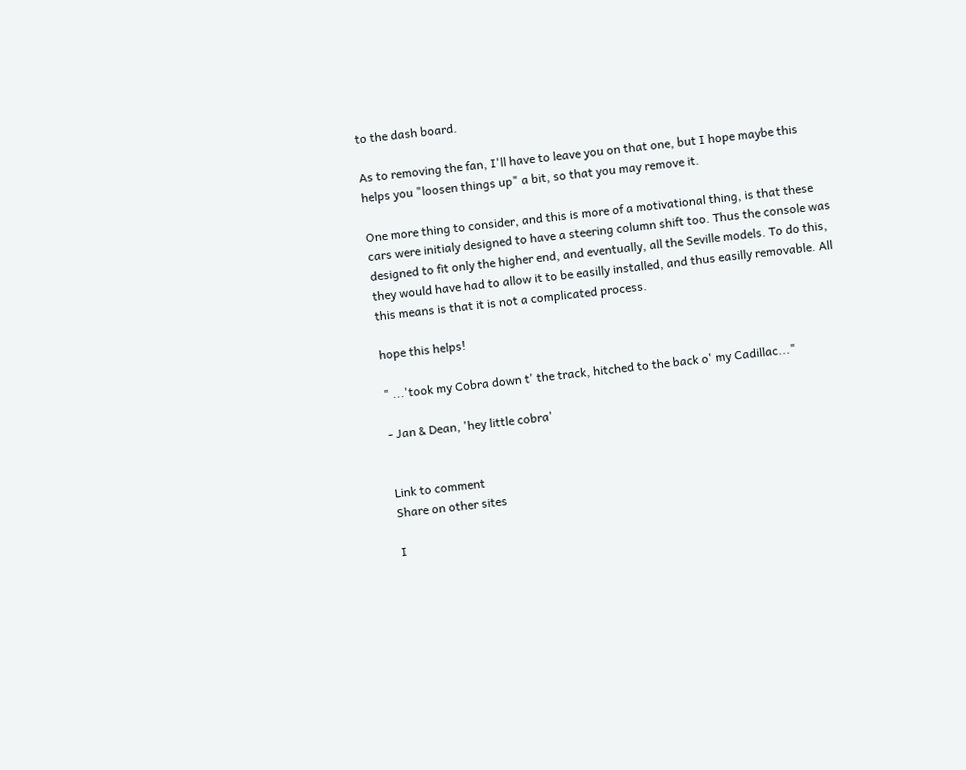to the dash board.

As to removing the fan, I'll have to leave you on that one, but I hope maybe this helps you "loosen things up" a bit, so that you may remove it.

One more thing to consider, and this is more of a motivational thing, is that these cars were initialy designed to have a steering column shift too. Thus the console was designed to fit only the higher end, and eventually, all the Seville models. To do this, they would have had to allow it to be easilly installed, and thus easilly removable. All this means is that it is not a complicated process.

hope this helps!

" ...'took my Cobra down t' the track, hitched to the back o' my Cadillac..."

- Jan & Dean, 'hey little cobra'


Link to comment
Share on other sites

I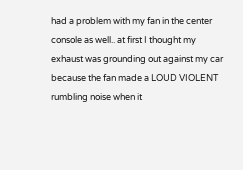had a problem with my fan in the center console as well.. at first I thought my exhaust was grounding out against my car because the fan made a LOUD VIOLENT rumbling noise when it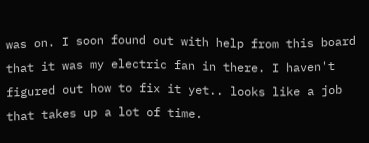was on. I soon found out with help from this board that it was my electric fan in there. I haven't figured out how to fix it yet.. looks like a job that takes up a lot of time.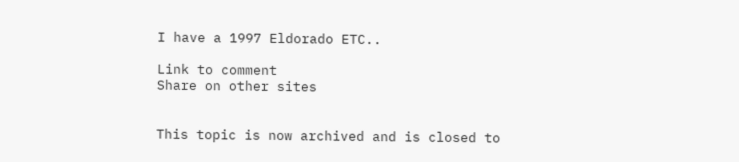I have a 1997 Eldorado ETC..

Link to comment
Share on other sites


This topic is now archived and is closed to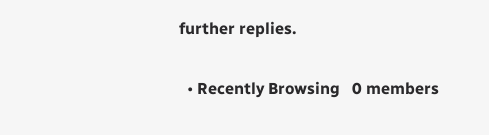further replies.

  • Recently Browsing   0 members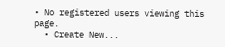• No registered users viewing this page.
  • Create New...